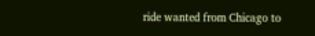ride wanted from Chicago to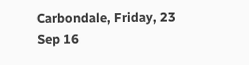Carbondale, Friday, 23 Sep 16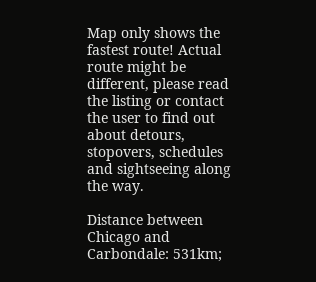Map only shows the fastest route! Actual route might be different, please read the listing or contact the user to find out about detours, stopovers, schedules and sightseeing along the way.

Distance between Chicago and Carbondale: 531km;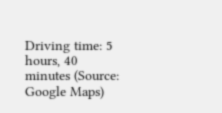Driving time: 5 hours, 40 minutes (Source: Google Maps)